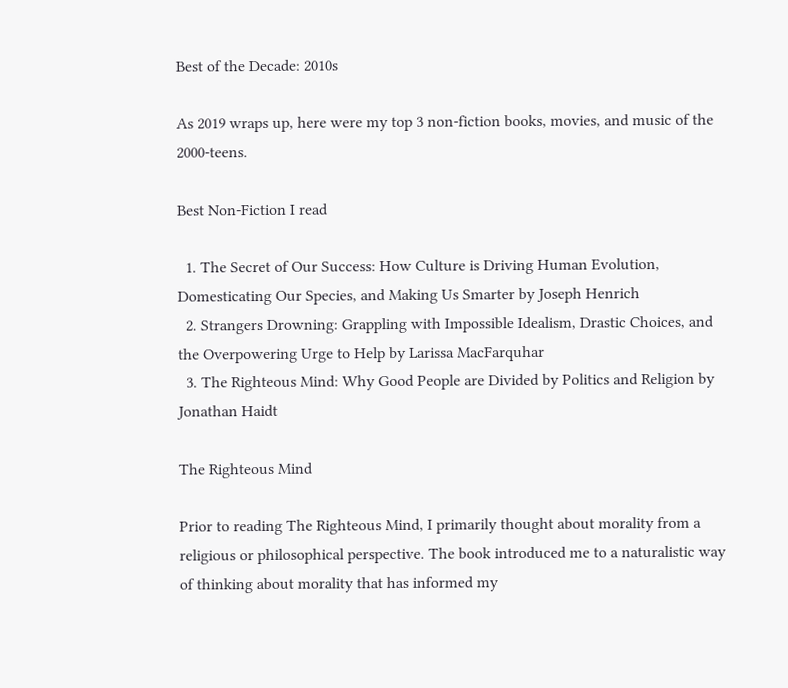Best of the Decade: 2010s

As 2019 wraps up, here were my top 3 non-fiction books, movies, and music of the 2000-teens.

Best Non-Fiction I read

  1. The Secret of Our Success: How Culture is Driving Human Evolution, Domesticating Our Species, and Making Us Smarter by Joseph Henrich
  2. Strangers Drowning: Grappling with Impossible Idealism, Drastic Choices, and the Overpowering Urge to Help by Larissa MacFarquhar
  3. The Righteous Mind: Why Good People are Divided by Politics and Religion by Jonathan Haidt

The Righteous Mind

Prior to reading The Righteous Mind, I primarily thought about morality from a religious or philosophical perspective. The book introduced me to a naturalistic way of thinking about morality that has informed my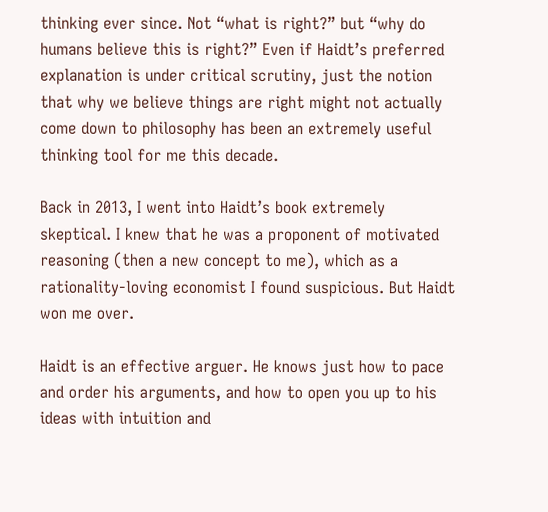thinking ever since. Not “what is right?” but “why do humans believe this is right?” Even if Haidt’s preferred explanation is under critical scrutiny, just the notion that why we believe things are right might not actually come down to philosophy has been an extremely useful thinking tool for me this decade.

Back in 2013, I went into Haidt’s book extremely skeptical. I knew that he was a proponent of motivated reasoning (then a new concept to me), which as a rationality-loving economist I found suspicious. But Haidt won me over.

Haidt is an effective arguer. He knows just how to pace and order his arguments, and how to open you up to his ideas with intuition and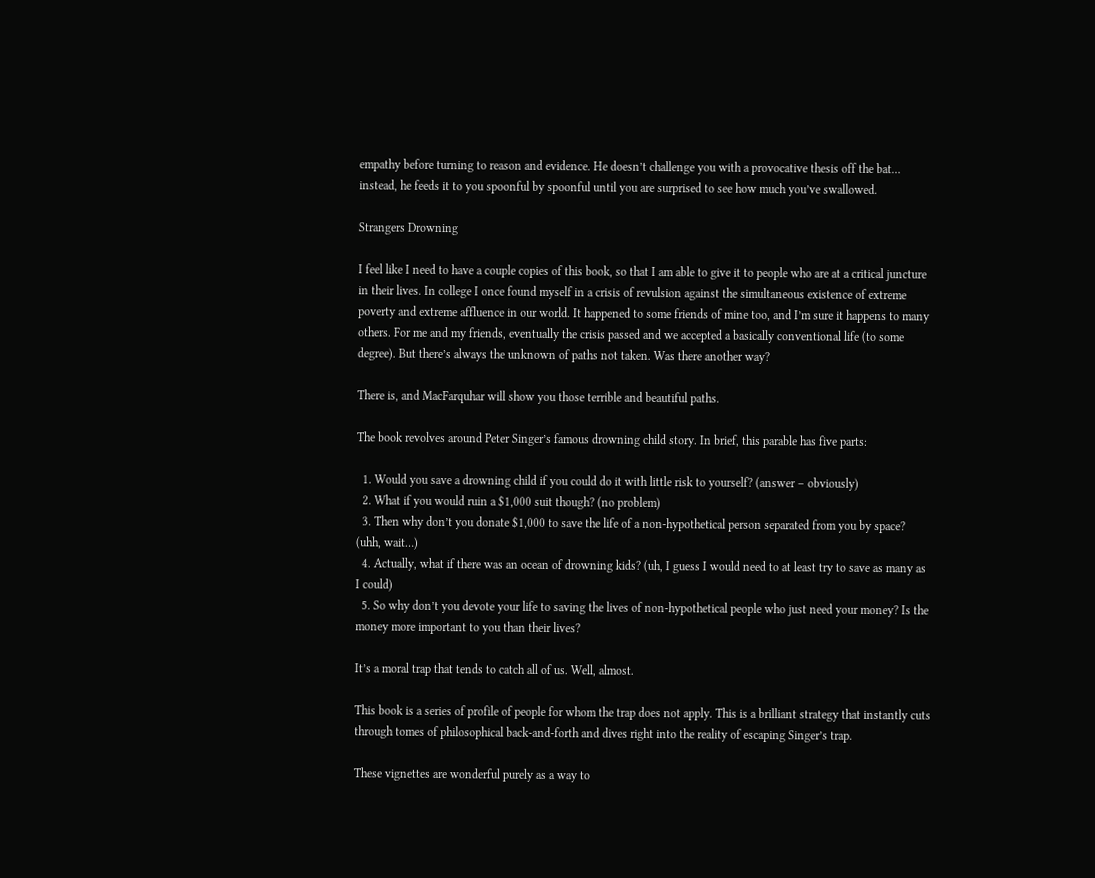empathy before turning to reason and evidence. He doesn’t challenge you with a provocative thesis off the bat… instead, he feeds it to you spoonful by spoonful until you are surprised to see how much you’ve swallowed.

Strangers Drowning

I feel like I need to have a couple copies of this book, so that I am able to give it to people who are at a critical juncture in their lives. In college I once found myself in a crisis of revulsion against the simultaneous existence of extreme poverty and extreme affluence in our world. It happened to some friends of mine too, and I’m sure it happens to many others. For me and my friends, eventually the crisis passed and we accepted a basically conventional life (to some degree). But there’s always the unknown of paths not taken. Was there another way?

There is, and MacFarquhar will show you those terrible and beautiful paths.

The book revolves around Peter Singer’s famous drowning child story. In brief, this parable has five parts:

  1. Would you save a drowning child if you could do it with little risk to yourself? (answer – obviously)
  2. What if you would ruin a $1,000 suit though? (no problem)
  3. Then why don’t you donate $1,000 to save the life of a non-hypothetical person separated from you by space? (uhh, wait…)
  4. Actually, what if there was an ocean of drowning kids? (uh, I guess I would need to at least try to save as many as I could)
  5. So why don’t you devote your life to saving the lives of non-hypothetical people who just need your money? Is the money more important to you than their lives?

It’s a moral trap that tends to catch all of us. Well, almost.

This book is a series of profile of people for whom the trap does not apply. This is a brilliant strategy that instantly cuts through tomes of philosophical back-and-forth and dives right into the reality of escaping Singer’s trap.

These vignettes are wonderful purely as a way to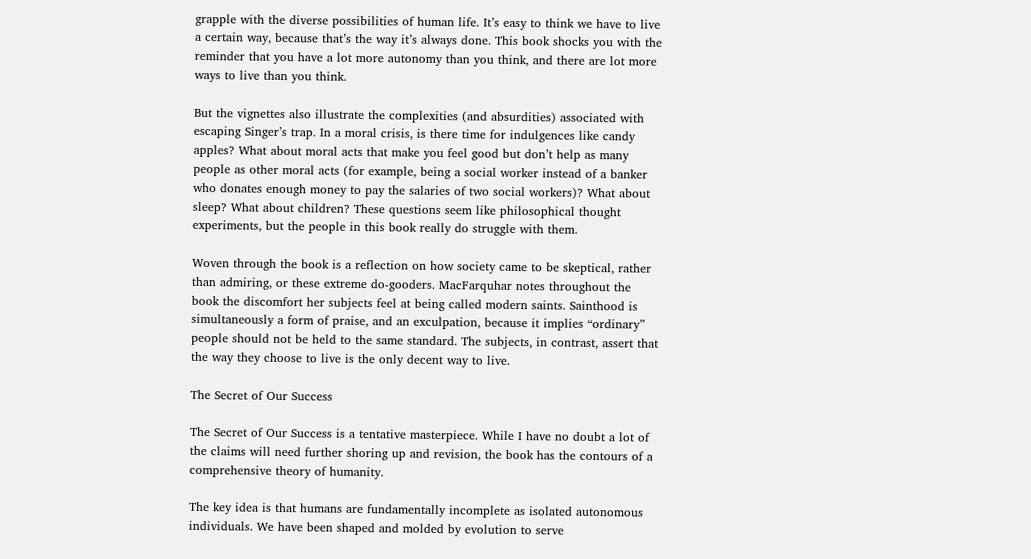grapple with the diverse possibilities of human life. It’s easy to think we have to live a certain way, because that’s the way it’s always done. This book shocks you with the reminder that you have a lot more autonomy than you think, and there are lot more ways to live than you think.

But the vignettes also illustrate the complexities (and absurdities) associated with escaping Singer’s trap. In a moral crisis, is there time for indulgences like candy apples? What about moral acts that make you feel good but don’t help as many people as other moral acts (for example, being a social worker instead of a banker who donates enough money to pay the salaries of two social workers)? What about sleep? What about children? These questions seem like philosophical thought experiments, but the people in this book really do struggle with them.

Woven through the book is a reflection on how society came to be skeptical, rather than admiring, or these extreme do-gooders. MacFarquhar notes throughout the book the discomfort her subjects feel at being called modern saints. Sainthood is simultaneously a form of praise, and an exculpation, because it implies “ordinary” people should not be held to the same standard. The subjects, in contrast, assert that the way they choose to live is the only decent way to live.

The Secret of Our Success

The Secret of Our Success is a tentative masterpiece. While I have no doubt a lot of the claims will need further shoring up and revision, the book has the contours of a comprehensive theory of humanity.

The key idea is that humans are fundamentally incomplete as isolated autonomous individuals. We have been shaped and molded by evolution to serve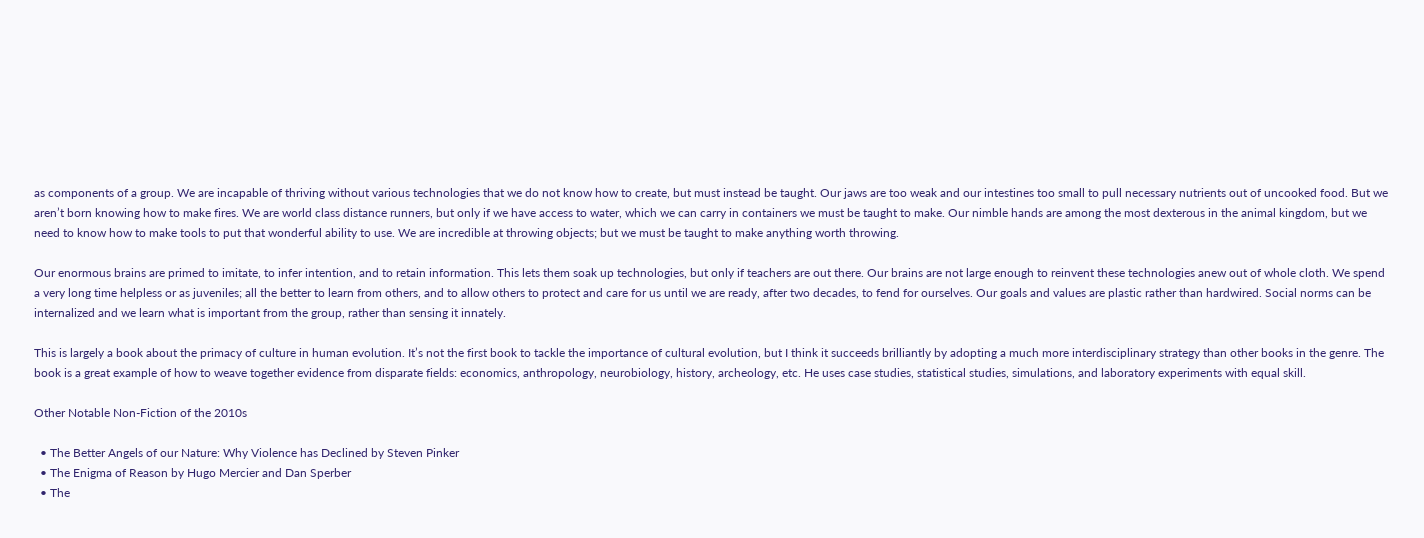as components of a group. We are incapable of thriving without various technologies that we do not know how to create, but must instead be taught. Our jaws are too weak and our intestines too small to pull necessary nutrients out of uncooked food. But we aren’t born knowing how to make fires. We are world class distance runners, but only if we have access to water, which we can carry in containers we must be taught to make. Our nimble hands are among the most dexterous in the animal kingdom, but we need to know how to make tools to put that wonderful ability to use. We are incredible at throwing objects; but we must be taught to make anything worth throwing.

Our enormous brains are primed to imitate, to infer intention, and to retain information. This lets them soak up technologies, but only if teachers are out there. Our brains are not large enough to reinvent these technologies anew out of whole cloth. We spend a very long time helpless or as juveniles; all the better to learn from others, and to allow others to protect and care for us until we are ready, after two decades, to fend for ourselves. Our goals and values are plastic rather than hardwired. Social norms can be internalized and we learn what is important from the group, rather than sensing it innately.

This is largely a book about the primacy of culture in human evolution. It’s not the first book to tackle the importance of cultural evolution, but I think it succeeds brilliantly by adopting a much more interdisciplinary strategy than other books in the genre. The book is a great example of how to weave together evidence from disparate fields: economics, anthropology, neurobiology, history, archeology, etc. He uses case studies, statistical studies, simulations, and laboratory experiments with equal skill.

Other Notable Non-Fiction of the 2010s

  • The Better Angels of our Nature: Why Violence has Declined by Steven Pinker
  • The Enigma of Reason by Hugo Mercier and Dan Sperber
  • The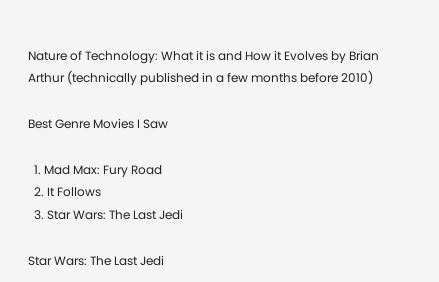Nature of Technology: What it is and How it Evolves by Brian Arthur (technically published in a few months before 2010)

Best Genre Movies I Saw

  1. Mad Max: Fury Road
  2. It Follows
  3. Star Wars: The Last Jedi

Star Wars: The Last Jedi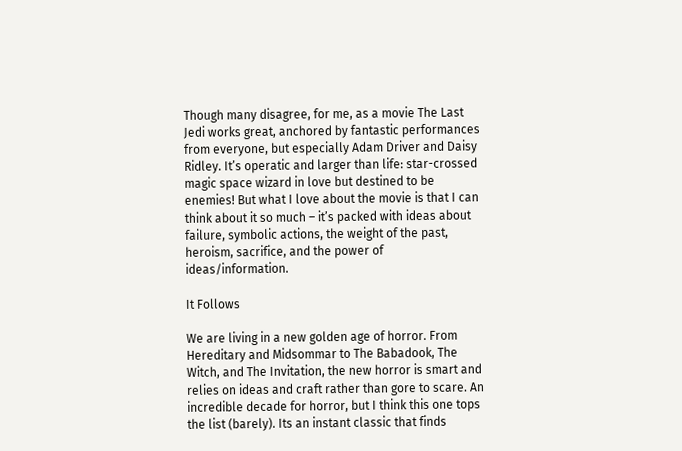Though many disagree, for me, as a movie The Last Jedi works great, anchored by fantastic performances from everyone, but especially Adam Driver and Daisy Ridley. It’s operatic and larger than life: star-crossed magic space wizard in love but destined to be enemies! But what I love about the movie is that I can think about it so much – it’s packed with ideas about failure, symbolic actions, the weight of the past, heroism, sacrifice, and the power of ideas/information.

It Follows

We are living in a new golden age of horror. From Hereditary and Midsommar to The Babadook, The Witch, and The Invitation, the new horror is smart and relies on ideas and craft rather than gore to scare. An incredible decade for horror, but I think this one tops the list (barely). Its an instant classic that finds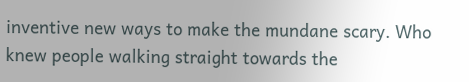inventive new ways to make the mundane scary. Who knew people walking straight towards the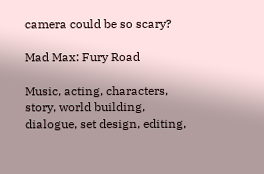camera could be so scary?

Mad Max: Fury Road

Music, acting, characters, story, world building, dialogue, set design, editing,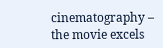cinematography – the movie excels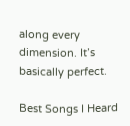along every dimension. It’s basically perfect.

Best Songs I Heard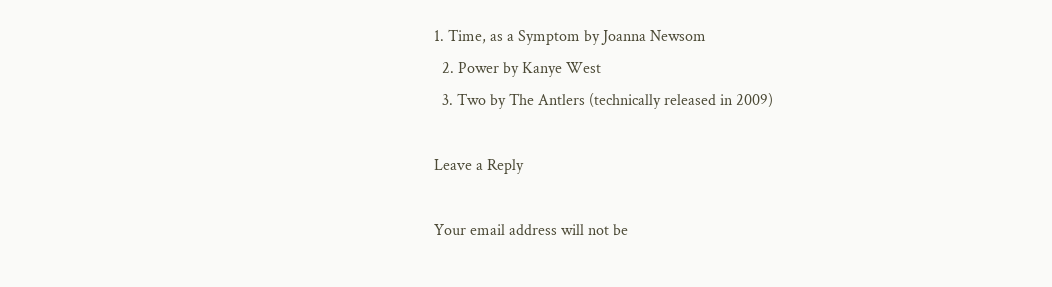1. Time, as a Symptom by Joanna Newsom
  2. Power by Kanye West
  3. Two by The Antlers (technically released in 2009)

Leave a Reply

Your email address will not be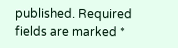published. Required fields are marked *